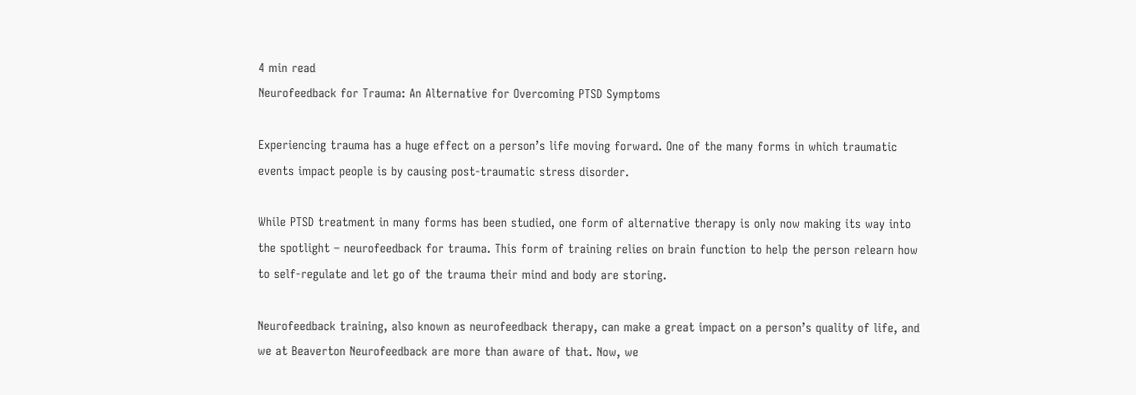4 min read
Neurofeedback for Trauma: An Alternative for Overcoming PTSD Symptoms

Experiencing trauma has a huge effect on a person’s life moving forward. One of the many forms in which traumatic events impact people is by causing post-traumatic stress disorder.

While PTSD treatment in many forms has been studied, one form of alternative therapy is only now making its way into the spotlight – neurofeedback for trauma. This form of training relies on brain function to help the person relearn how to self-regulate and let go of the trauma their mind and body are storing.

Neurofeedback training, also known as neurofeedback therapy, can make a great impact on a person’s quality of life, and we at Beaverton Neurofeedback are more than aware of that. Now, we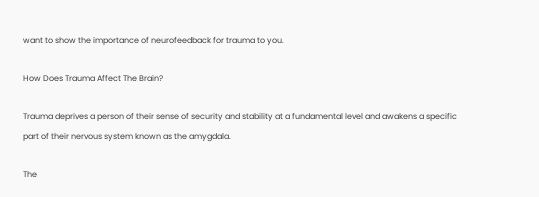want to show the importance of neurofeedback for trauma to you.

How Does Trauma Affect The Brain?

Trauma deprives a person of their sense of security and stability at a fundamental level and awakens a specific part of their nervous system known as the amygdala.

The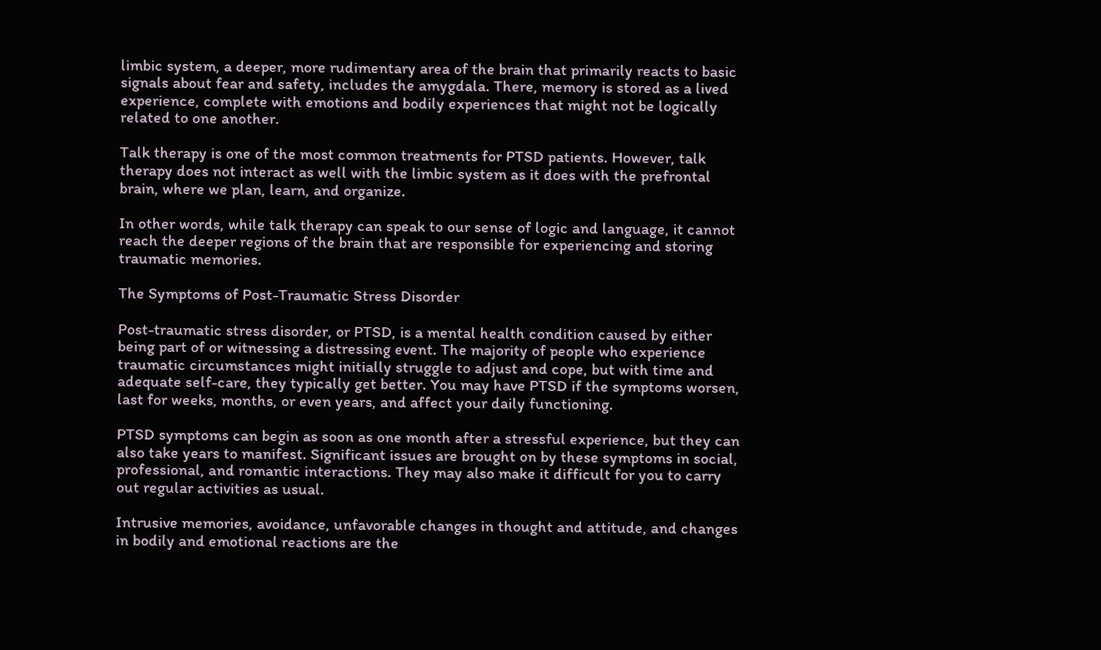limbic system, a deeper, more rudimentary area of the brain that primarily reacts to basic signals about fear and safety, includes the amygdala. There, memory is stored as a lived experience, complete with emotions and bodily experiences that might not be logically related to one another.

Talk therapy is one of the most common treatments for PTSD patients. However, talk therapy does not interact as well with the limbic system as it does with the prefrontal brain, where we plan, learn, and organize.

In other words, while talk therapy can speak to our sense of logic and language, it cannot reach the deeper regions of the brain that are responsible for experiencing and storing traumatic memories.

The Symptoms of Post-Traumatic Stress Disorder

Post-traumatic stress disorder, or PTSD, is a mental health condition caused by either being part of or witnessing a distressing event. The majority of people who experience traumatic circumstances might initially struggle to adjust and cope, but with time and adequate self-care, they typically get better. You may have PTSD if the symptoms worsen, last for weeks, months, or even years, and affect your daily functioning.

PTSD symptoms can begin as soon as one month after a stressful experience, but they can also take years to manifest. Significant issues are brought on by these symptoms in social, professional, and romantic interactions. They may also make it difficult for you to carry out regular activities as usual.

Intrusive memories, avoidance, unfavorable changes in thought and attitude, and changes in bodily and emotional reactions are the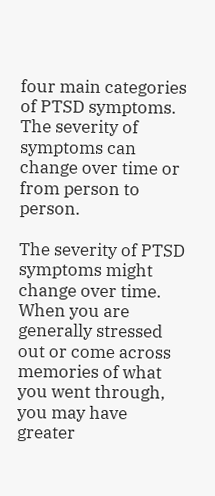four main categories of PTSD symptoms. The severity of symptoms can change over time or from person to person.

The severity of PTSD symptoms might change over time. When you are generally stressed out or come across memories of what you went through, you may have greater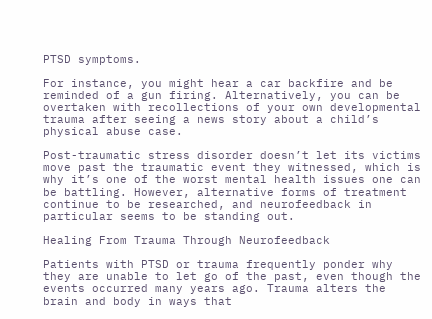PTSD symptoms.

For instance, you might hear a car backfire and be reminded of a gun firing. Alternatively, you can be overtaken with recollections of your own developmental trauma after seeing a news story about a child’s physical abuse case.

Post-traumatic stress disorder doesn’t let its victims move past the traumatic event they witnessed, which is why it’s one of the worst mental health issues one can be battling. However, alternative forms of treatment continue to be researched, and neurofeedback in particular seems to be standing out.

Healing From Trauma Through Neurofeedback

Patients with PTSD or trauma frequently ponder why they are unable to let go of the past, even though the events occurred many years ago. Trauma alters the brain and body in ways that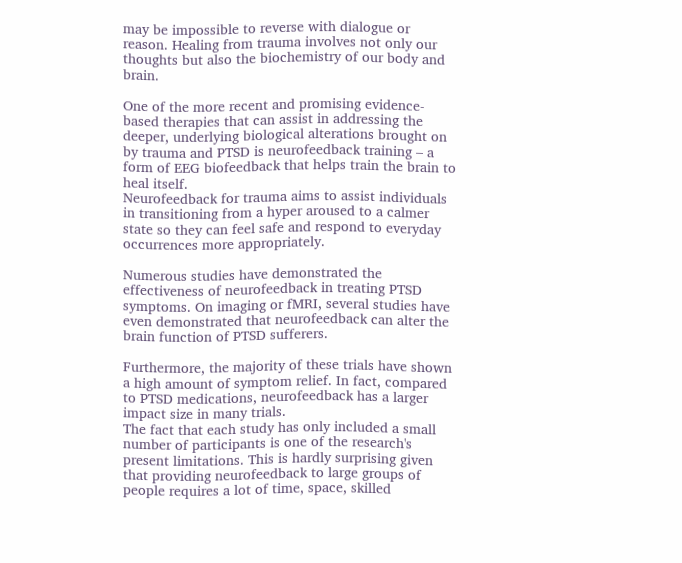may be impossible to reverse with dialogue or reason. Healing from trauma involves not only our thoughts but also the biochemistry of our body and brain.

One of the more recent and promising evidence-based therapies that can assist in addressing the deeper, underlying biological alterations brought on by trauma and PTSD is neurofeedback training – a form of EEG biofeedback that helps train the brain to heal itself.
Neurofeedback for trauma aims to assist individuals in transitioning from a hyper aroused to a calmer state so they can feel safe and respond to everyday occurrences more appropriately.

Numerous studies have demonstrated the effectiveness of neurofeedback in treating PTSD symptoms. On imaging or fMRI, several studies have even demonstrated that neurofeedback can alter the brain function of PTSD sufferers.

Furthermore, the majority of these trials have shown a high amount of symptom relief. In fact, compared to PTSD medications, neurofeedback has a larger impact size in many trials.
The fact that each study has only included a small number of participants is one of the research's present limitations. This is hardly surprising given that providing neurofeedback to large groups of people requires a lot of time, space, skilled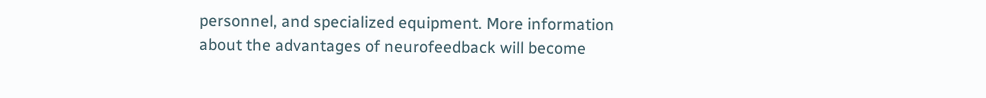personnel, and specialized equipment. More information about the advantages of neurofeedback will become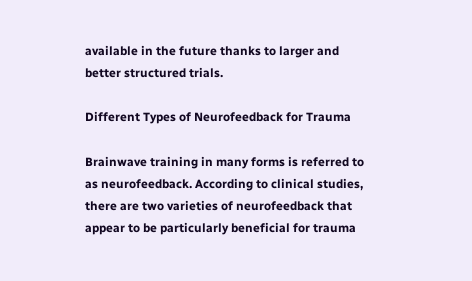available in the future thanks to larger and better structured trials.

Different Types of Neurofeedback for Trauma

Brainwave training in many forms is referred to as neurofeedback. According to clinical studies, there are two varieties of neurofeedback that appear to be particularly beneficial for trauma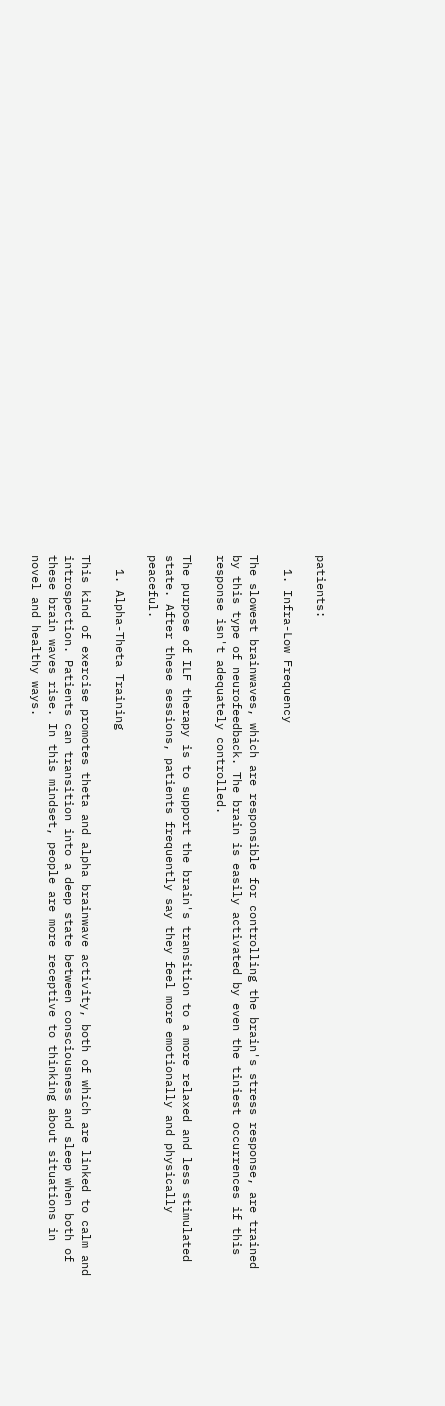patients:

  1. Infra-Low Frequency

The slowest brainwaves, which are responsible for controlling the brain's stress response, are trained by this type of neurofeedback. The brain is easily activated by even the tiniest occurrences if this response isn't adequately controlled.

The purpose of ILF therapy is to support the brain's transition to a more relaxed and less stimulated state. After these sessions, patients frequently say they feel more emotionally and physically peaceful.

  1. Alpha-Theta Training

This kind of exercise promotes theta and alpha brainwave activity, both of which are linked to calm and introspection. Patients can transition into a deep state between consciousness and sleep when both of these brain waves rise. In this mindset, people are more receptive to thinking about situations in novel and healthy ways.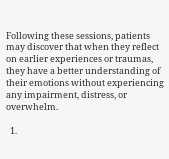Following these sessions, patients may discover that when they reflect on earlier experiences or traumas, they have a better understanding of their emotions without experiencing any impairment, distress, or overwhelm.

  1.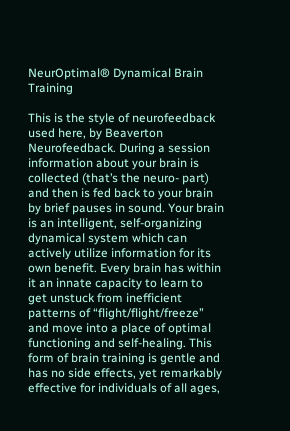NeurOptimal® Dynamical Brain Training

This is the style of neurofeedback used here, by Beaverton Neurofeedback. During a session information about your brain is collected (that’s the neuro- part) and then is fed back to your brain by brief pauses in sound. Your brain is an intelligent, self-organizing dynamical system which can actively utilize information for its own benefit. Every brain has within it an innate capacity to learn to get unstuck from inefficient patterns of “flight/flight/freeze” and move into a place of optimal functioning and self-healing. This form of brain training is gentle and has no side effects, yet remarkably effective for individuals of all ages,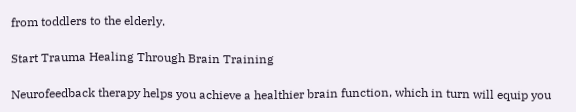from toddlers to the elderly.

Start Trauma Healing Through Brain Training

Neurofeedback therapy helps you achieve a healthier brain function, which in turn will equip you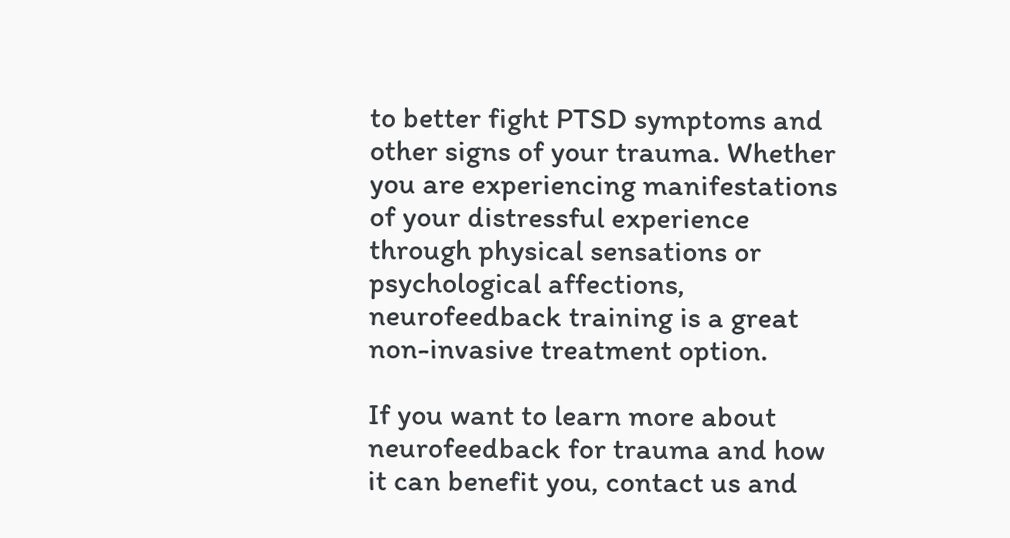to better fight PTSD symptoms and other signs of your trauma. Whether you are experiencing manifestations of your distressful experience through physical sensations or psychological affections, neurofeedback training is a great non-invasive treatment option.

If you want to learn more about neurofeedback for trauma and how it can benefit you, contact us and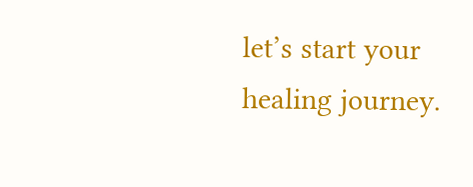let’s start your healing journey.